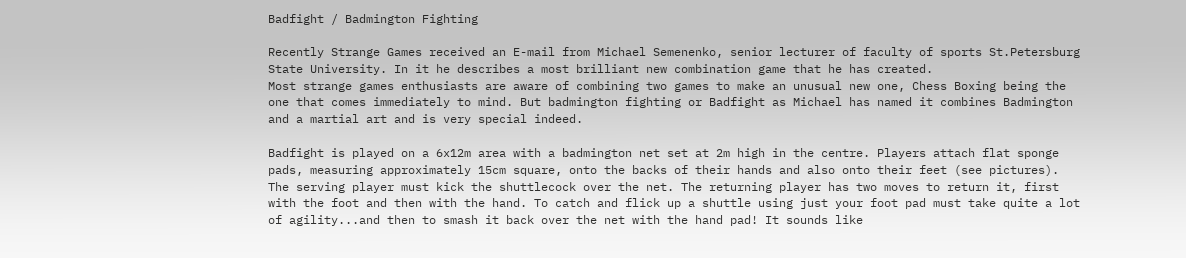Badfight / Badmington Fighting

Recently Strange Games received an E-mail from Michael Semenenko, senior lecturer of faculty of sports St.Petersburg State University. In it he describes a most brilliant new combination game that he has created.
Most strange games enthusiasts are aware of combining two games to make an unusual new one, Chess Boxing being the one that comes immediately to mind. But badmington fighting or Badfight as Michael has named it combines Badmington and a martial art and is very special indeed.

Badfight is played on a 6x12m area with a badmington net set at 2m high in the centre. Players attach flat sponge pads, measuring approximately 15cm square, onto the backs of their hands and also onto their feet (see pictures). The serving player must kick the shuttlecock over the net. The returning player has two moves to return it, first with the foot and then with the hand. To catch and flick up a shuttle using just your foot pad must take quite a lot of agility...and then to smash it back over the net with the hand pad! It sounds like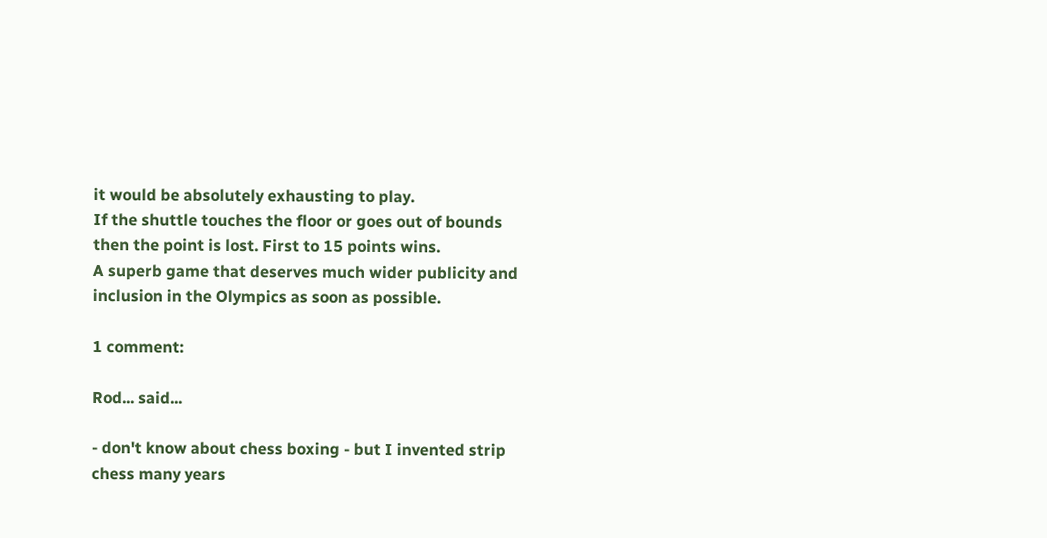it would be absolutely exhausting to play.
If the shuttle touches the floor or goes out of bounds then the point is lost. First to 15 points wins.
A superb game that deserves much wider publicity and inclusion in the Olympics as soon as possible.

1 comment:

Rod... said...

- don't know about chess boxing - but I invented strip chess many years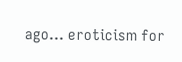ago... eroticism for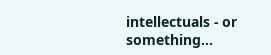intellectuals - or something...